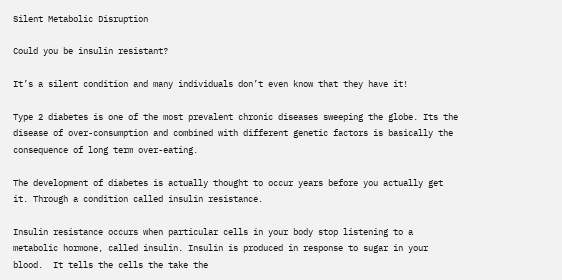Silent Metabolic Disruption

Could you be insulin resistant?

It’s a silent condition and many individuals don’t even know that they have it!

Type 2 diabetes is one of the most prevalent chronic diseases sweeping the globe. Its the disease of over-consumption and combined with different genetic factors is basically the consequence of long term over-eating.

The development of diabetes is actually thought to occur years before you actually get it. Through a condition called insulin resistance.

Insulin resistance occurs when particular cells in your body stop listening to a metabolic hormone, called insulin. Insulin is produced in response to sugar in your blood.  It tells the cells the take the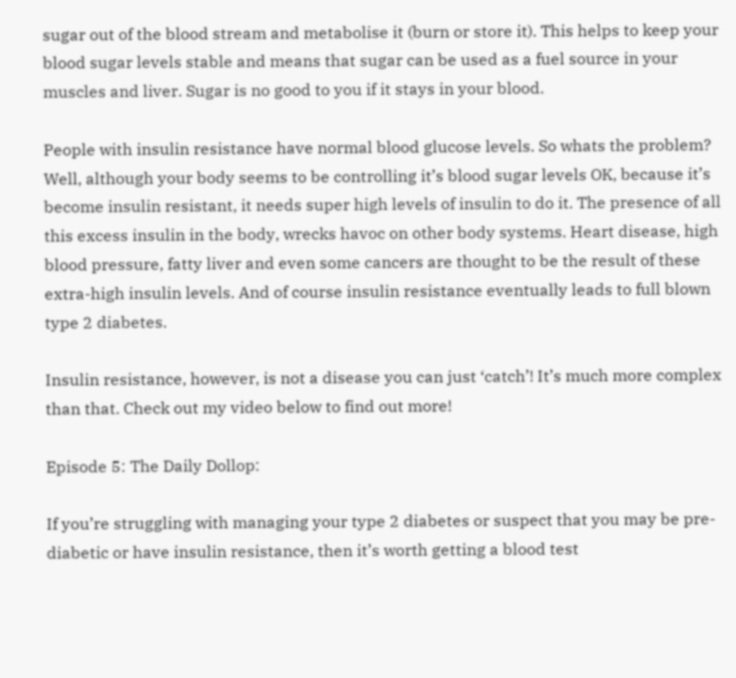sugar out of the blood stream and metabolise it (burn or store it). This helps to keep your blood sugar levels stable and means that sugar can be used as a fuel source in your muscles and liver. Sugar is no good to you if it stays in your blood.

People with insulin resistance have normal blood glucose levels. So whats the problem? Well, although your body seems to be controlling it’s blood sugar levels OK, because it’s become insulin resistant, it needs super high levels of insulin to do it. The presence of all this excess insulin in the body, wrecks havoc on other body systems. Heart disease, high blood pressure, fatty liver and even some cancers are thought to be the result of these extra-high insulin levels. And of course insulin resistance eventually leads to full blown type 2 diabetes.

Insulin resistance, however, is not a disease you can just ‘catch’! It’s much more complex than that. Check out my video below to find out more!

Episode 5: The Daily Dollop:

If you’re struggling with managing your type 2 diabetes or suspect that you may be pre-diabetic or have insulin resistance, then it’s worth getting a blood test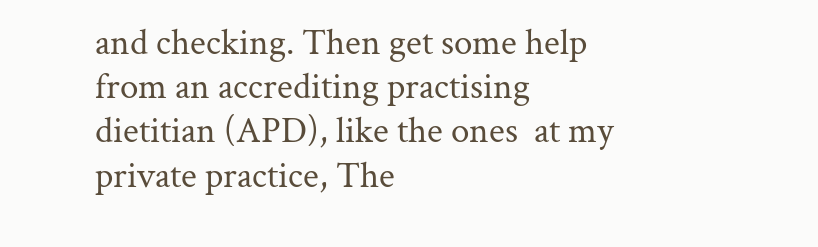and checking. Then get some help from an accrediting practising dietitian (APD), like the ones  at my private practice, The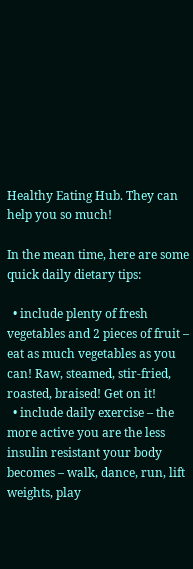Healthy Eating Hub. They can help you so much!

In the mean time, here are some quick daily dietary tips:

  • include plenty of fresh vegetables and 2 pieces of fruit – eat as much vegetables as you can! Raw, steamed, stir-fried, roasted, braised! Get on it!
  • include daily exercise – the more active you are the less insulin resistant your body becomes – walk, dance, run, lift weights, play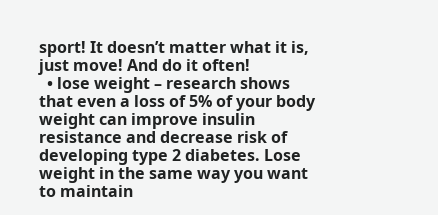sport! It doesn’t matter what it is, just move! And do it often!
  • lose weight – research shows that even a loss of 5% of your body weight can improve insulin resistance and decrease risk of developing type 2 diabetes. Lose weight in the same way you want to maintain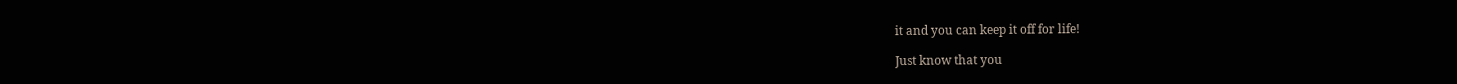it and you can keep it off for life!

Just know that you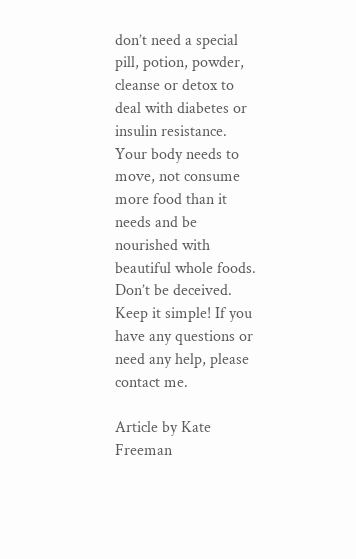don’t need a special pill, potion, powder, cleanse or detox to deal with diabetes or insulin resistance. Your body needs to move, not consume more food than it needs and be nourished with beautiful whole foods. Don’t be deceived. Keep it simple! If you have any questions or need any help, please contact me.

Article by Kate Freeman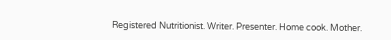Registered Nutritionist. Writer. Presenter. Home cook. Mother.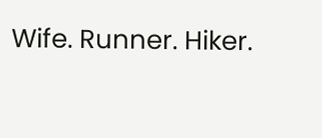Wife. Runner. Hiker.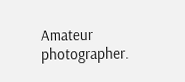Amateur photographer.